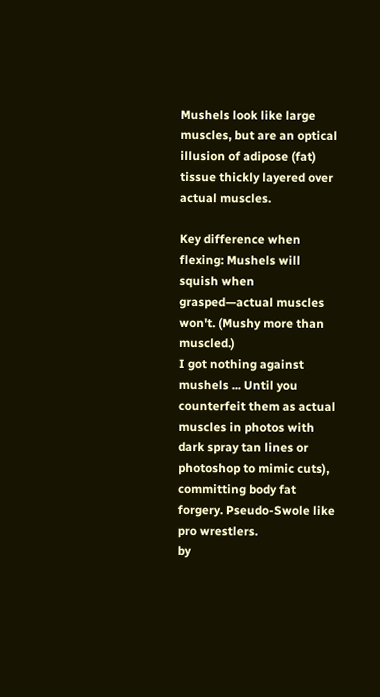Mushels look like large muscles, but are an optical illusion of adipose (fat) tissue thickly layered over actual muscles.

Key difference when flexing: Mushels will squish when grasped—actual muscles won't. (Mushy more than muscled.)
I got nothing against mushels ... Until you counterfeit them as actual muscles in photos with dark spray tan lines or photoshop to mimic cuts), committing body fat forgery. Pseudo-Swole like pro wrestlers.
by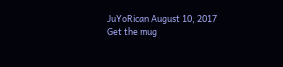JuYoRican August 10, 2017
Get the mug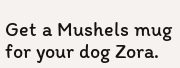Get a Mushels mug for your dog Zora.